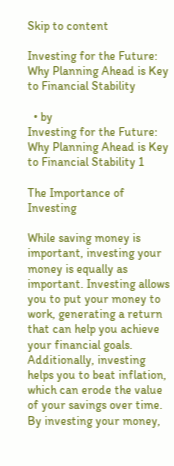Skip to content

Investing for the Future: Why Planning Ahead is Key to Financial Stability

  • by
Investing for the Future: Why Planning Ahead is Key to Financial Stability 1

The Importance of Investing

While saving money is important, investing your money is equally as important. Investing allows you to put your money to work, generating a return that can help you achieve your financial goals. Additionally, investing helps you to beat inflation, which can erode the value of your savings over time. By investing your money,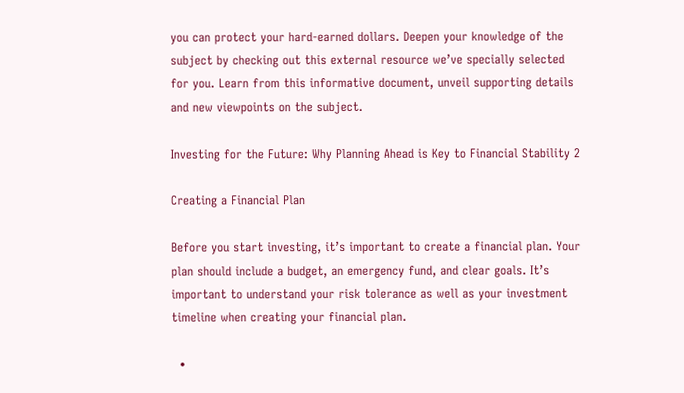you can protect your hard-earned dollars. Deepen your knowledge of the subject by checking out this external resource we’ve specially selected for you. Learn from this informative document, unveil supporting details and new viewpoints on the subject.

Investing for the Future: Why Planning Ahead is Key to Financial Stability 2

Creating a Financial Plan

Before you start investing, it’s important to create a financial plan. Your plan should include a budget, an emergency fund, and clear goals. It’s important to understand your risk tolerance as well as your investment timeline when creating your financial plan.

  •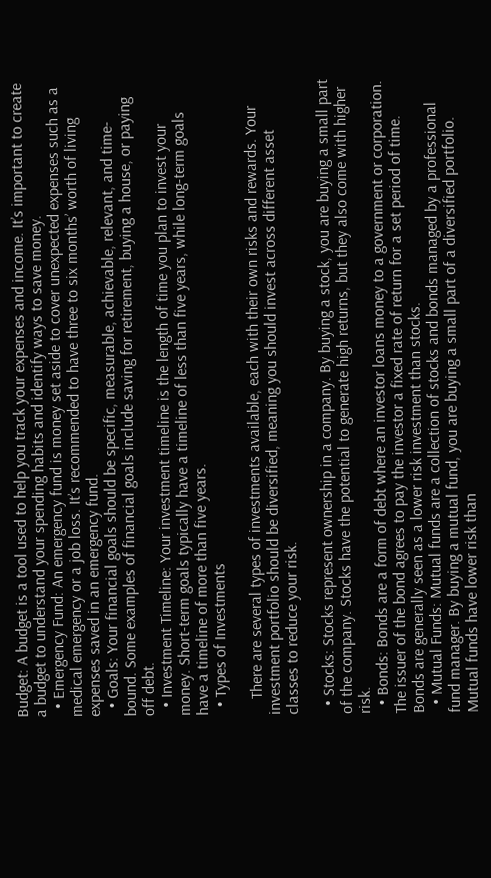Budget: A budget is a tool used to help you track your expenses and income. It’s important to create a budget to understand your spending habits and identify ways to save money.
  • Emergency Fund: An emergency fund is money set aside to cover unexpected expenses such as a medical emergency or a job loss. It’s recommended to have three to six months’ worth of living expenses saved in an emergency fund.
  • Goals: Your financial goals should be specific, measurable, achievable, relevant, and time-bound. Some examples of financial goals include saving for retirement, buying a house, or paying off debt.
  • Investment Timeline: Your investment timeline is the length of time you plan to invest your money. Short-term goals typically have a timeline of less than five years, while long-term goals have a timeline of more than five years.
  • Types of Investments

    There are several types of investments available, each with their own risks and rewards. Your investment portfolio should be diversified, meaning you should invest across different asset classes to reduce your risk.

  • Stocks: Stocks represent ownership in a company. By buying a stock, you are buying a small part of the company. Stocks have the potential to generate high returns, but they also come with higher risk.
  • Bonds: Bonds are a form of debt where an investor loans money to a government or corporation. The issuer of the bond agrees to pay the investor a fixed rate of return for a set period of time. Bonds are generally seen as a lower risk investment than stocks.
  • Mutual Funds: Mutual funds are a collection of stocks and bonds managed by a professional fund manager. By buying a mutual fund, you are buying a small part of a diversified portfolio. Mutual funds have lower risk than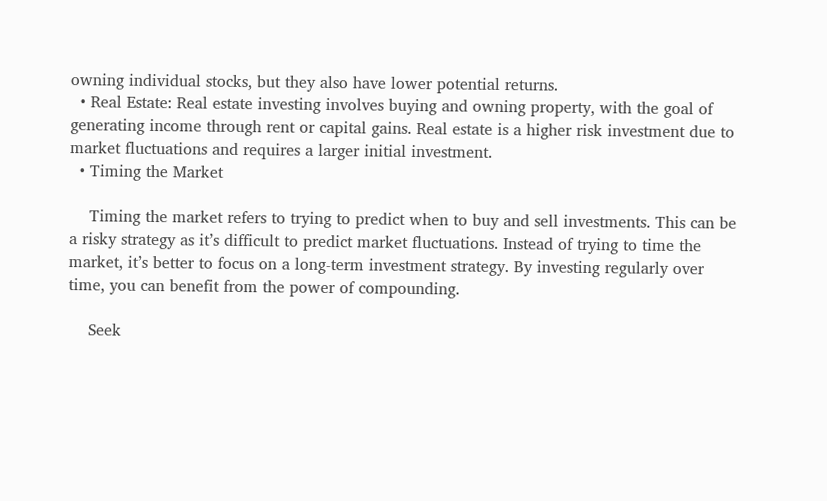owning individual stocks, but they also have lower potential returns.
  • Real Estate: Real estate investing involves buying and owning property, with the goal of generating income through rent or capital gains. Real estate is a higher risk investment due to market fluctuations and requires a larger initial investment.
  • Timing the Market

    Timing the market refers to trying to predict when to buy and sell investments. This can be a risky strategy as it’s difficult to predict market fluctuations. Instead of trying to time the market, it’s better to focus on a long-term investment strategy. By investing regularly over time, you can benefit from the power of compounding.

    Seek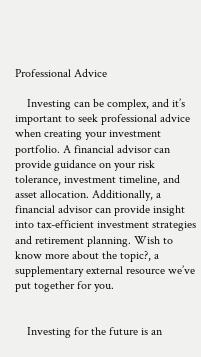Professional Advice

    Investing can be complex, and it’s important to seek professional advice when creating your investment portfolio. A financial advisor can provide guidance on your risk tolerance, investment timeline, and asset allocation. Additionally, a financial advisor can provide insight into tax-efficient investment strategies and retirement planning. Wish to know more about the topic?, a supplementary external resource we’ve put together for you.


    Investing for the future is an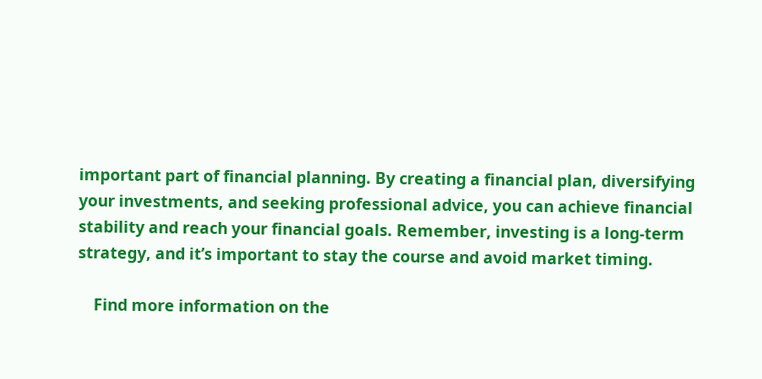important part of financial planning. By creating a financial plan, diversifying your investments, and seeking professional advice, you can achieve financial stability and reach your financial goals. Remember, investing is a long-term strategy, and it’s important to stay the course and avoid market timing.

    Find more information on the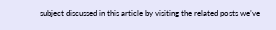subject discussed in this article by visiting the related posts we’ve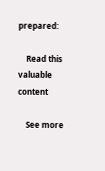prepared:

    Read this valuable content

    See more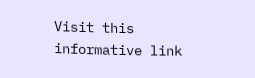Visit this informative link